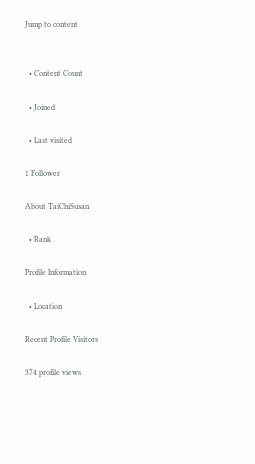Jump to content


  • Content Count

  • Joined

  • Last visited

1 Follower

About TaiChiSusan

  • Rank

Profile Information

  • Location

Recent Profile Visitors

374 profile views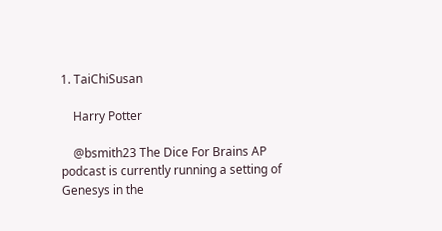1. TaiChiSusan

    Harry Potter

    @bsmith23 The Dice For Brains AP podcast is currently running a setting of Genesys in the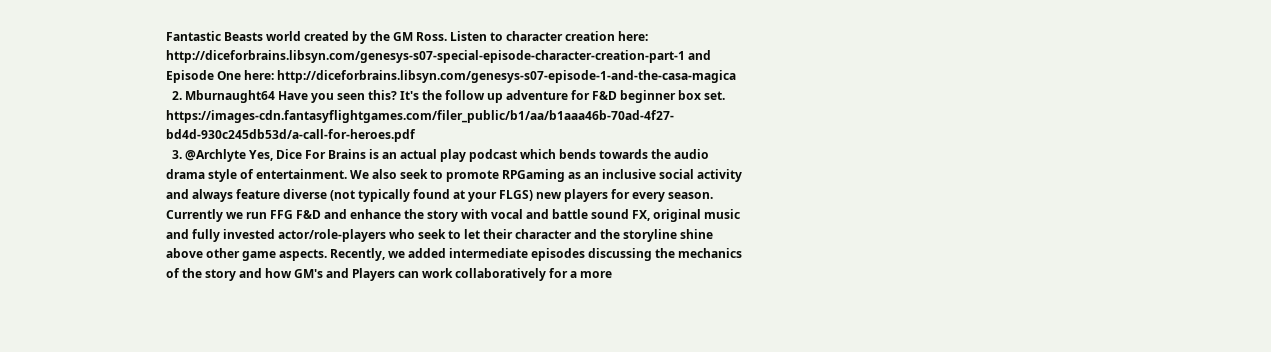Fantastic Beasts world created by the GM Ross. Listen to character creation here: http://diceforbrains.libsyn.com/genesys-s07-special-episode-character-creation-part-1 and Episode One here: http://diceforbrains.libsyn.com/genesys-s07-episode-1-and-the-casa-magica
  2. Mburnaught64 Have you seen this? It's the follow up adventure for F&D beginner box set. https://images-cdn.fantasyflightgames.com/filer_public/b1/aa/b1aaa46b-70ad-4f27-bd4d-930c245db53d/a-call-for-heroes.pdf
  3. @Archlyte Yes, Dice For Brains is an actual play podcast which bends towards the audio drama style of entertainment. We also seek to promote RPGaming as an inclusive social activity and always feature diverse (not typically found at your FLGS) new players for every season. Currently we run FFG F&D and enhance the story with vocal and battle sound FX, original music and fully invested actor/role-players who seek to let their character and the storyline shine above other game aspects. Recently, we added intermediate episodes discussing the mechanics of the story and how GM's and Players can work collaboratively for a more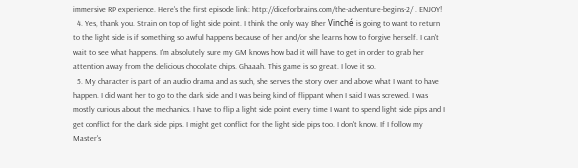immersive RP experience. Here's the first episode link: http://diceforbrains.com/the-adventure-begins-2/ . ENJOY!
  4. Yes, thank you. Strain on top of light side point. I think the only way Bher Vinché is going to want to return to the light side is if something so awful happens because of her and/or she learns how to forgive herself. I can't wait to see what happens. I'm absolutely sure my GM knows how bad it will have to get in order to grab her attention away from the delicious chocolate chips. Ghaaah. This game is so great. I love it so.
  5. My character is part of an audio drama and as such, she serves the story over and above what I want to have happen. I did want her to go to the dark side and I was being kind of flippant when I said I was screwed. I was mostly curious about the mechanics. I have to flip a light side point every time I want to spend light side pips and I get conflict for the dark side pips. I might get conflict for the light side pips too. I don't know. If I follow my Master's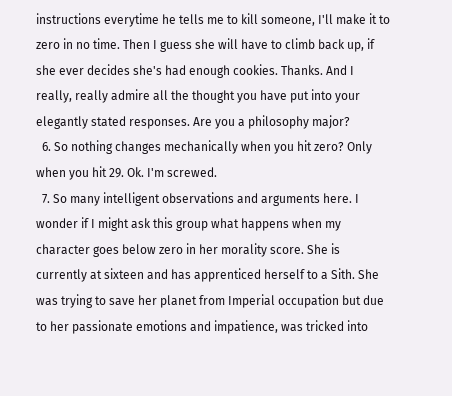instructions everytime he tells me to kill someone, I'll make it to zero in no time. Then I guess she will have to climb back up, if she ever decides she's had enough cookies. Thanks. And I really, really admire all the thought you have put into your elegantly stated responses. Are you a philosophy major?
  6. So nothing changes mechanically when you hit zero? Only when you hit 29. Ok. I'm screwed.
  7. So many intelligent observations and arguments here. I wonder if I might ask this group what happens when my character goes below zero in her morality score. She is currently at sixteen and has apprenticed herself to a Sith. She was trying to save her planet from Imperial occupation but due to her passionate emotions and impatience, was tricked into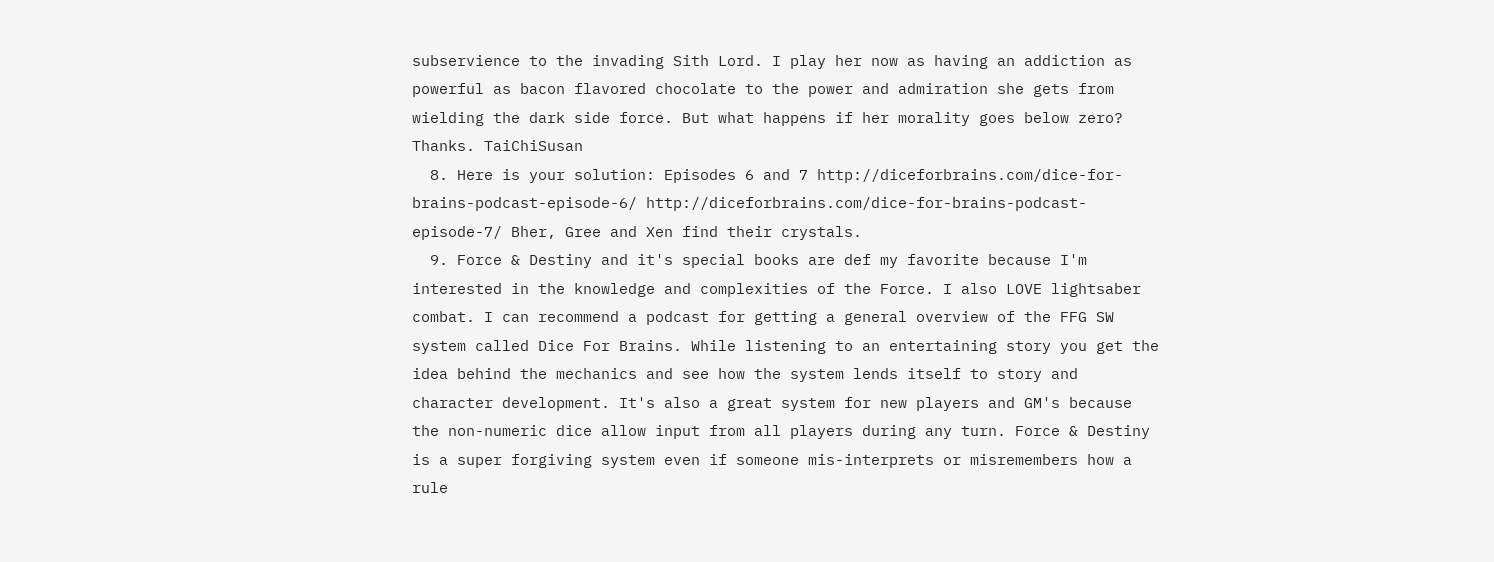subservience to the invading Sith Lord. I play her now as having an addiction as powerful as bacon flavored chocolate to the power and admiration she gets from wielding the dark side force. But what happens if her morality goes below zero? Thanks. TaiChiSusan
  8. Here is your solution: Episodes 6 and 7 http://diceforbrains.com/dice-for-brains-podcast-episode-6/ http://diceforbrains.com/dice-for-brains-podcast-episode-7/ Bher, Gree and Xen find their crystals.
  9. Force & Destiny and it's special books are def my favorite because I'm interested in the knowledge and complexities of the Force. I also LOVE lightsaber combat. I can recommend a podcast for getting a general overview of the FFG SW system called Dice For Brains. While listening to an entertaining story you get the idea behind the mechanics and see how the system lends itself to story and character development. It's also a great system for new players and GM's because the non-numeric dice allow input from all players during any turn. Force & Destiny is a super forgiving system even if someone mis-interprets or misremembers how a rule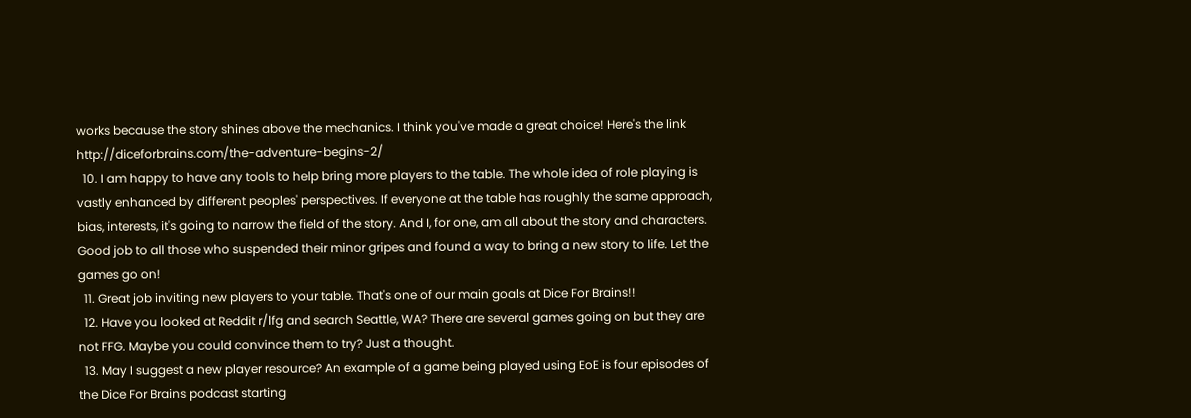works because the story shines above the mechanics. I think you've made a great choice! Here's the link http://diceforbrains.com/the-adventure-begins-2/
  10. I am happy to have any tools to help bring more players to the table. The whole idea of role playing is vastly enhanced by different peoples' perspectives. If everyone at the table has roughly the same approach, bias, interests, it's going to narrow the field of the story. And I, for one, am all about the story and characters. Good job to all those who suspended their minor gripes and found a way to bring a new story to life. Let the games go on!
  11. Great job inviting new players to your table. That's one of our main goals at Dice For Brains!!
  12. Have you looked at Reddit r/lfg and search Seattle, WA? There are several games going on but they are not FFG. Maybe you could convince them to try? Just a thought.
  13. May I suggest a new player resource? An example of a game being played using EoE is four episodes of the Dice For Brains podcast starting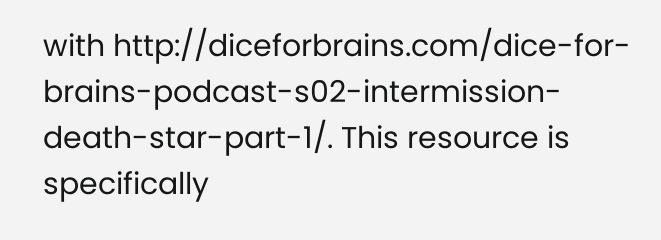with http://diceforbrains.com/dice-for-brains-podcast-s02-intermission-death-star-part-1/. This resource is specifically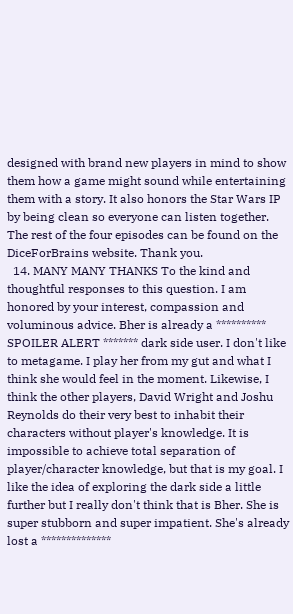designed with brand new players in mind to show them how a game might sound while entertaining them with a story. It also honors the Star Wars IP by being clean so everyone can listen together. The rest of the four episodes can be found on the DiceForBrains website. Thank you.
  14. MANY MANY THANKS To the kind and thoughtful responses to this question. I am honored by your interest, compassion and voluminous advice. Bher is already a ********** SPOILER ALERT ******* dark side user. I don't like to metagame. I play her from my gut and what I think she would feel in the moment. Likewise, I think the other players, David Wright and Joshu Reynolds do their very best to inhabit their characters without player's knowledge. It is impossible to achieve total separation of player/character knowledge, but that is my goal. I like the idea of exploring the dark side a little further but I really don't think that is Bher. She is super stubborn and super impatient. She's already lost a **************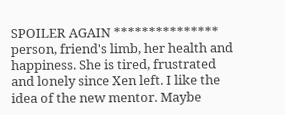SPOILER AGAIN *************** person, friend's limb, her health and happiness. She is tired, frustrated and lonely since Xen left. I like the idea of the new mentor. Maybe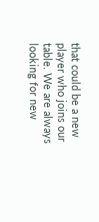that could be a new player who joins our table. We are always looking for new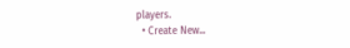players.
  • Create New...